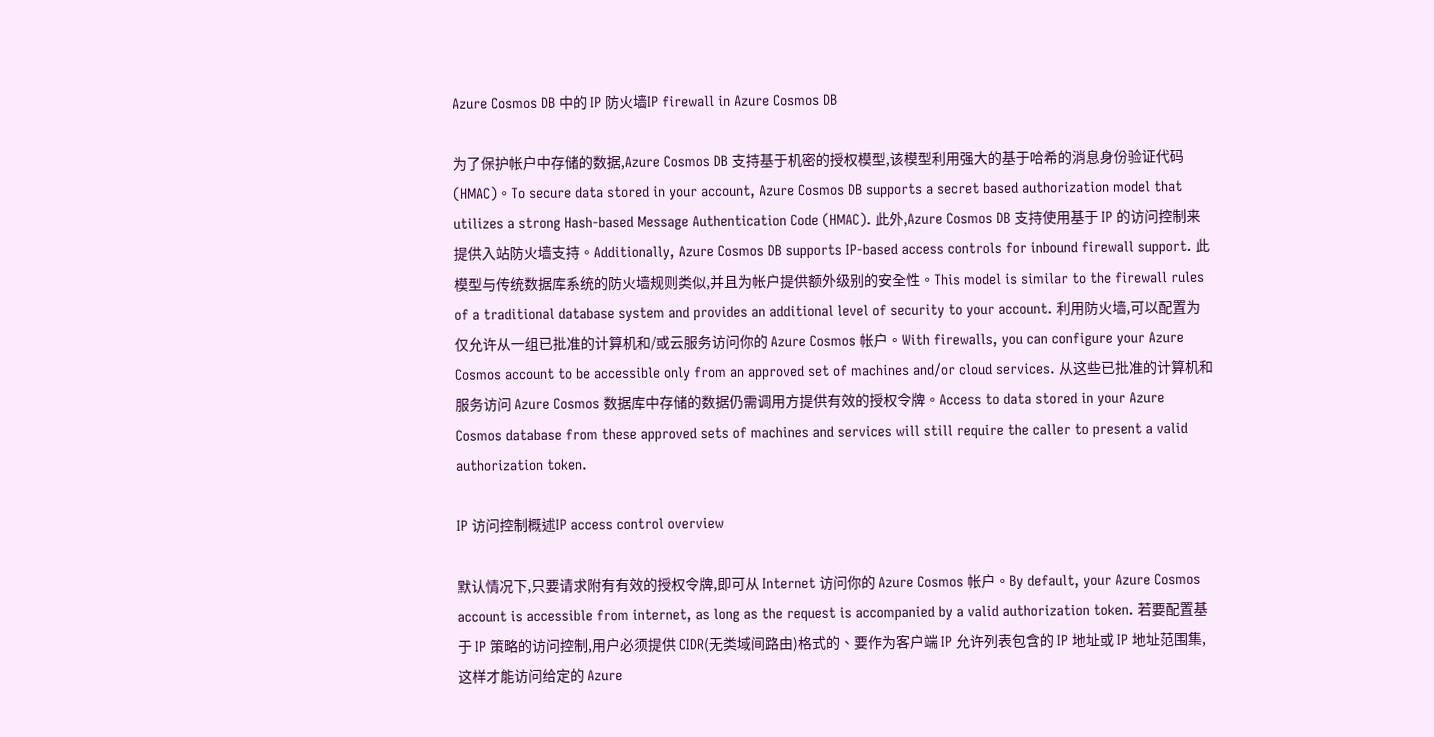Azure Cosmos DB 中的 IP 防火墙IP firewall in Azure Cosmos DB

为了保护帐户中存储的数据,Azure Cosmos DB 支持基于机密的授权模型,该模型利用强大的基于哈希的消息身份验证代码 (HMAC)。To secure data stored in your account, Azure Cosmos DB supports a secret based authorization model that utilizes a strong Hash-based Message Authentication Code (HMAC). 此外,Azure Cosmos DB 支持使用基于 IP 的访问控制来提供入站防火墙支持。Additionally, Azure Cosmos DB supports IP-based access controls for inbound firewall support. 此模型与传统数据库系统的防火墙规则类似,并且为帐户提供额外级别的安全性。This model is similar to the firewall rules of a traditional database system and provides an additional level of security to your account. 利用防火墙,可以配置为仅允许从一组已批准的计算机和/或云服务访问你的 Azure Cosmos 帐户。With firewalls, you can configure your Azure Cosmos account to be accessible only from an approved set of machines and/or cloud services. 从这些已批准的计算机和服务访问 Azure Cosmos 数据库中存储的数据仍需调用方提供有效的授权令牌。Access to data stored in your Azure Cosmos database from these approved sets of machines and services will still require the caller to present a valid authorization token.

IP 访问控制概述IP access control overview

默认情况下,只要请求附有有效的授权令牌,即可从 Internet 访问你的 Azure Cosmos 帐户。By default, your Azure Cosmos account is accessible from internet, as long as the request is accompanied by a valid authorization token. 若要配置基于 IP 策略的访问控制,用户必须提供 CIDR(无类域间路由)格式的、要作为客户端 IP 允许列表包含的 IP 地址或 IP 地址范围集,这样才能访问给定的 Azure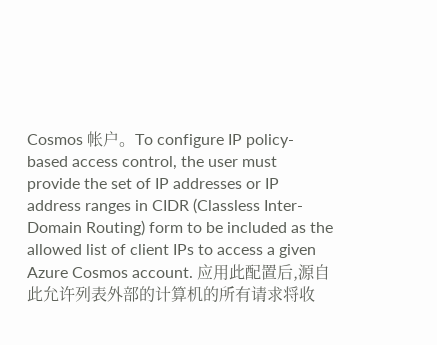Cosmos 帐户。To configure IP policy-based access control, the user must provide the set of IP addresses or IP address ranges in CIDR (Classless Inter-Domain Routing) form to be included as the allowed list of client IPs to access a given Azure Cosmos account. 应用此配置后,源自此允许列表外部的计算机的所有请求将收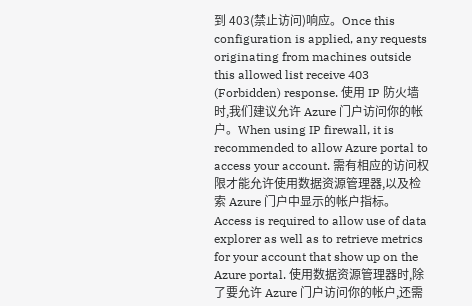到 403(禁止访问)响应。Once this configuration is applied, any requests originating from machines outside this allowed list receive 403 (Forbidden) response. 使用 IP 防火墙时,我们建议允许 Azure 门户访问你的帐户。When using IP firewall, it is recommended to allow Azure portal to access your account. 需有相应的访问权限才能允许使用数据资源管理器,以及检索 Azure 门户中显示的帐户指标。Access is required to allow use of data explorer as well as to retrieve metrics for your account that show up on the Azure portal. 使用数据资源管理器时,除了要允许 Azure 门户访问你的帐户,还需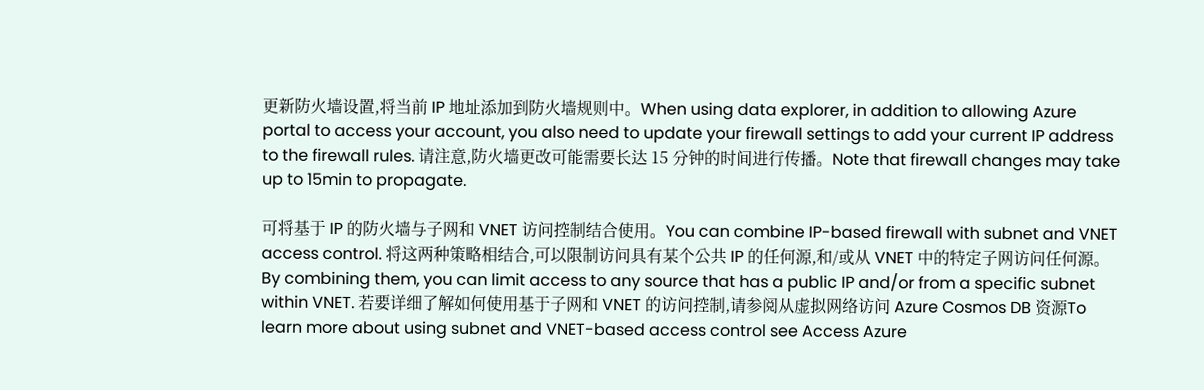更新防火墙设置,将当前 IP 地址添加到防火墙规则中。When using data explorer, in addition to allowing Azure portal to access your account, you also need to update your firewall settings to add your current IP address to the firewall rules. 请注意,防火墙更改可能需要长达 15 分钟的时间进行传播。Note that firewall changes may take up to 15min to propagate.

可将基于 IP 的防火墙与子网和 VNET 访问控制结合使用。You can combine IP-based firewall with subnet and VNET access control. 将这两种策略相结合,可以限制访问具有某个公共 IP 的任何源,和/或从 VNET 中的特定子网访问任何源。By combining them, you can limit access to any source that has a public IP and/or from a specific subnet within VNET. 若要详细了解如何使用基于子网和 VNET 的访问控制,请参阅从虚拟网络访问 Azure Cosmos DB 资源To learn more about using subnet and VNET-based access control see Access Azure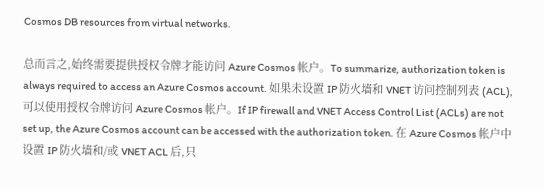Cosmos DB resources from virtual networks.

总而言之,始终需要提供授权令牌才能访问 Azure Cosmos 帐户。To summarize, authorization token is always required to access an Azure Cosmos account. 如果未设置 IP 防火墙和 VNET 访问控制列表 (ACL),可以使用授权令牌访问 Azure Cosmos 帐户。If IP firewall and VNET Access Control List (ACLs) are not set up, the Azure Cosmos account can be accessed with the authorization token. 在 Azure Cosmos 帐户中设置 IP 防火墙和/或 VNET ACL 后,只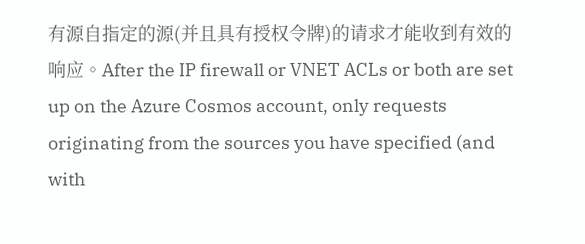有源自指定的源(并且具有授权令牌)的请求才能收到有效的响应。After the IP firewall or VNET ACLs or both are set up on the Azure Cosmos account, only requests originating from the sources you have specified (and with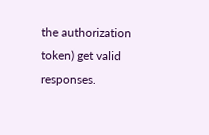the authorization token) get valid responses.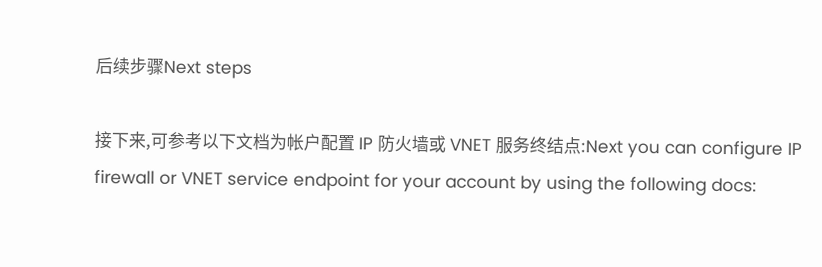后续步骤Next steps

接下来,可参考以下文档为帐户配置 IP 防火墙或 VNET 服务终结点:Next you can configure IP firewall or VNET service endpoint for your account by using the following docs: